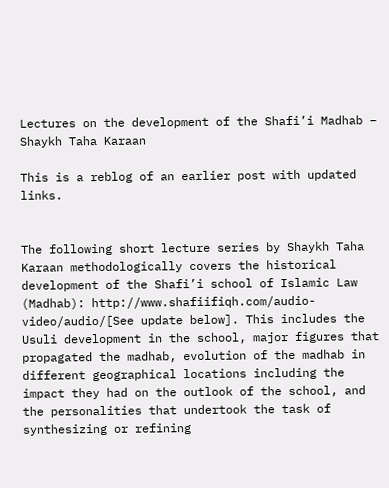Lectures on the development of the Shafi’i Madhab – Shaykh Taha Karaan

This is a reblog of an earlier post with updated links.


The following short lecture series by Shaykh Taha Karaan methodologically covers the historical development of the Shafi’i school of Islamic Law (Madhab): http://www.shafiifiqh.com/audio-video/audio/[See update below]. This includes the Usuli development in the school, major figures that propagated the madhab, evolution of the madhab in different geographical locations including the impact they had on the outlook of the school, and the personalities that undertook the task of synthesizing or refining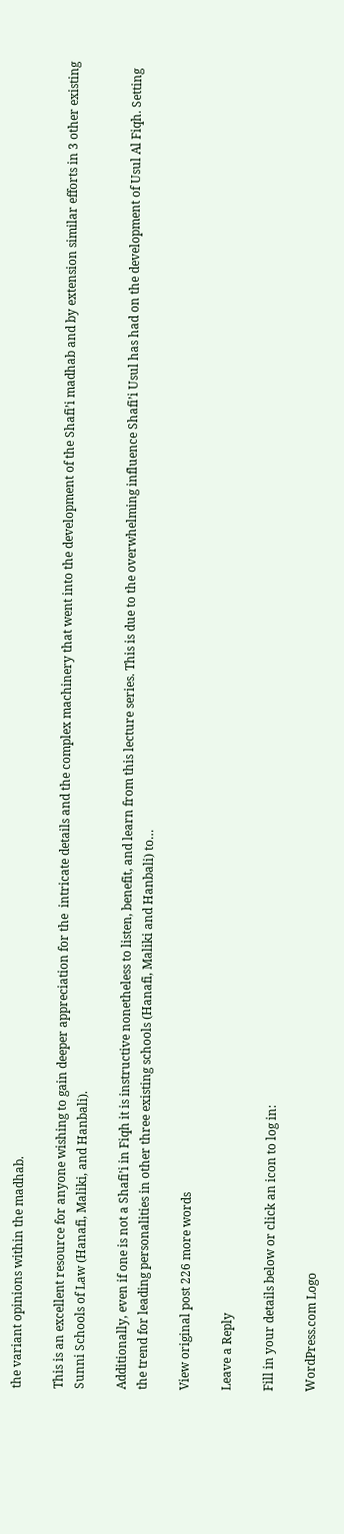the variant opinions within the madhab.

This is an excellent resource for anyone wishing to gain deeper appreciation for the  intricate details and the complex machinery that went into the development of the Shafi’i madhab and by extension similar efforts in 3 other existing Sunni Schools of Law (Hanafi, Maliki, and Hanbali).

Additionally, even if one is not a Shafi’i in Fiqh it is instructive nonetheless to listen, benefit, and learn from this lecture series. This is due to the overwhelming influence Shafi’i Usul has had on the development of Usul Al Fiqh. Setting the trend for leading personalities in other three existing schools (Hanafi, Maliki and Hanbali) to…

View original post 226 more words

Leave a Reply

Fill in your details below or click an icon to log in:

WordPress.com Logo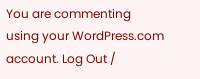You are commenting using your WordPress.com account. Log Out /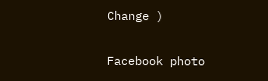Change )

Facebook photo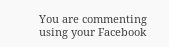You are commenting using your Facebook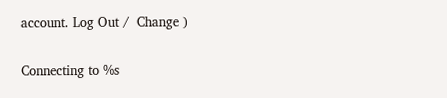account. Log Out /  Change )

Connecting to %s